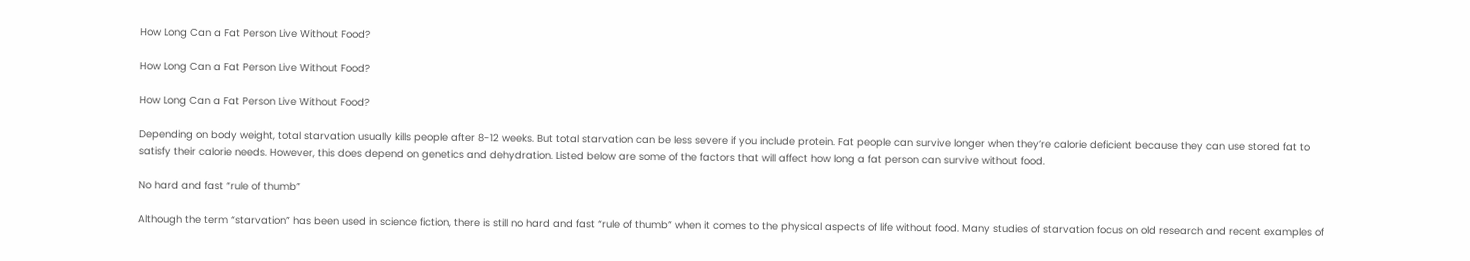How Long Can a Fat Person Live Without Food?

How Long Can a Fat Person Live Without Food?

How Long Can a Fat Person Live Without Food?

Depending on body weight, total starvation usually kills people after 8-12 weeks. But total starvation can be less severe if you include protein. Fat people can survive longer when they’re calorie deficient because they can use stored fat to satisfy their calorie needs. However, this does depend on genetics and dehydration. Listed below are some of the factors that will affect how long a fat person can survive without food.

No hard and fast “rule of thumb”

Although the term “starvation” has been used in science fiction, there is still no hard and fast “rule of thumb” when it comes to the physical aspects of life without food. Many studies of starvation focus on old research and recent examples of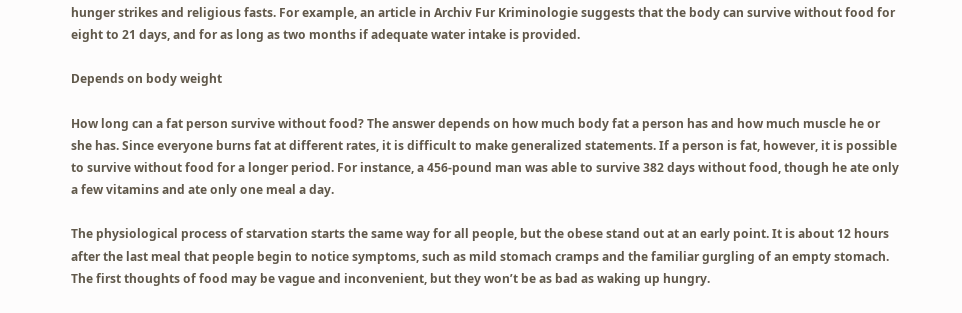hunger strikes and religious fasts. For example, an article in Archiv Fur Kriminologie suggests that the body can survive without food for eight to 21 days, and for as long as two months if adequate water intake is provided.

Depends on body weight

How long can a fat person survive without food? The answer depends on how much body fat a person has and how much muscle he or she has. Since everyone burns fat at different rates, it is difficult to make generalized statements. If a person is fat, however, it is possible to survive without food for a longer period. For instance, a 456-pound man was able to survive 382 days without food, though he ate only a few vitamins and ate only one meal a day.

The physiological process of starvation starts the same way for all people, but the obese stand out at an early point. It is about 12 hours after the last meal that people begin to notice symptoms, such as mild stomach cramps and the familiar gurgling of an empty stomach. The first thoughts of food may be vague and inconvenient, but they won’t be as bad as waking up hungry.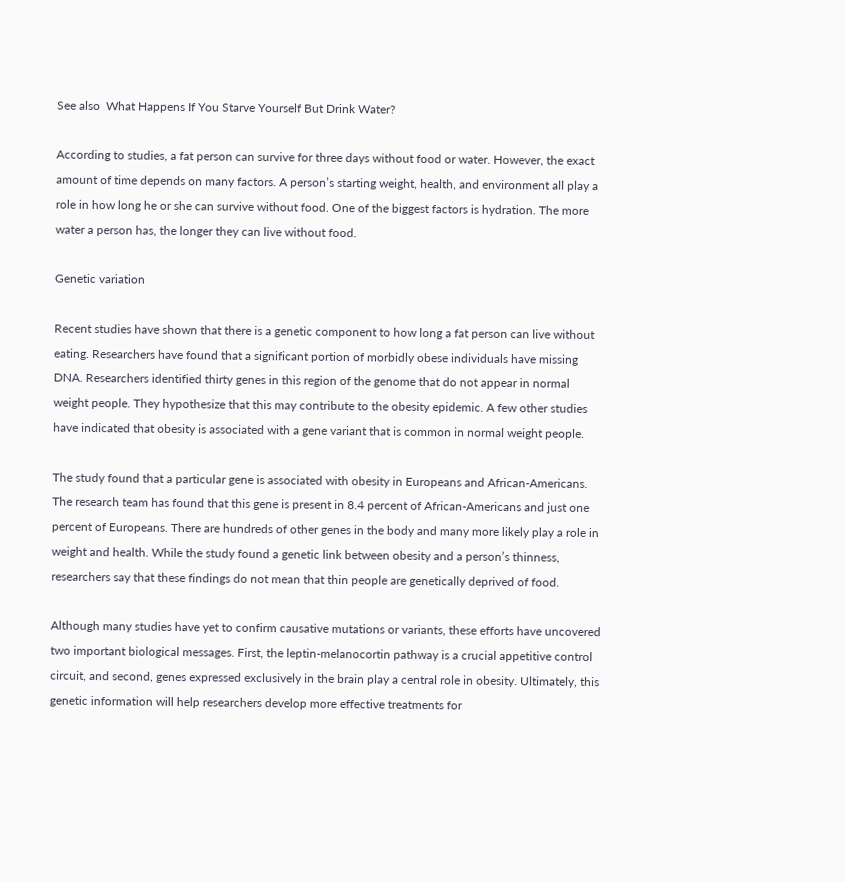See also  What Happens If You Starve Yourself But Drink Water?

According to studies, a fat person can survive for three days without food or water. However, the exact amount of time depends on many factors. A person’s starting weight, health, and environment all play a role in how long he or she can survive without food. One of the biggest factors is hydration. The more water a person has, the longer they can live without food.

Genetic variation

Recent studies have shown that there is a genetic component to how long a fat person can live without eating. Researchers have found that a significant portion of morbidly obese individuals have missing DNA. Researchers identified thirty genes in this region of the genome that do not appear in normal weight people. They hypothesize that this may contribute to the obesity epidemic. A few other studies have indicated that obesity is associated with a gene variant that is common in normal weight people.

The study found that a particular gene is associated with obesity in Europeans and African-Americans. The research team has found that this gene is present in 8.4 percent of African-Americans and just one percent of Europeans. There are hundreds of other genes in the body and many more likely play a role in weight and health. While the study found a genetic link between obesity and a person’s thinness, researchers say that these findings do not mean that thin people are genetically deprived of food.

Although many studies have yet to confirm causative mutations or variants, these efforts have uncovered two important biological messages. First, the leptin-melanocortin pathway is a crucial appetitive control circuit, and second, genes expressed exclusively in the brain play a central role in obesity. Ultimately, this genetic information will help researchers develop more effective treatments for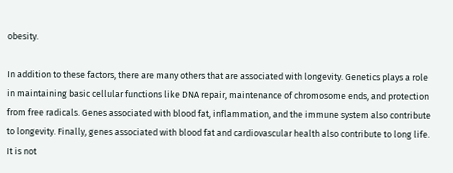obesity.

In addition to these factors, there are many others that are associated with longevity. Genetics plays a role in maintaining basic cellular functions like DNA repair, maintenance of chromosome ends, and protection from free radicals. Genes associated with blood fat, inflammation, and the immune system also contribute to longevity. Finally, genes associated with blood fat and cardiovascular health also contribute to long life. It is not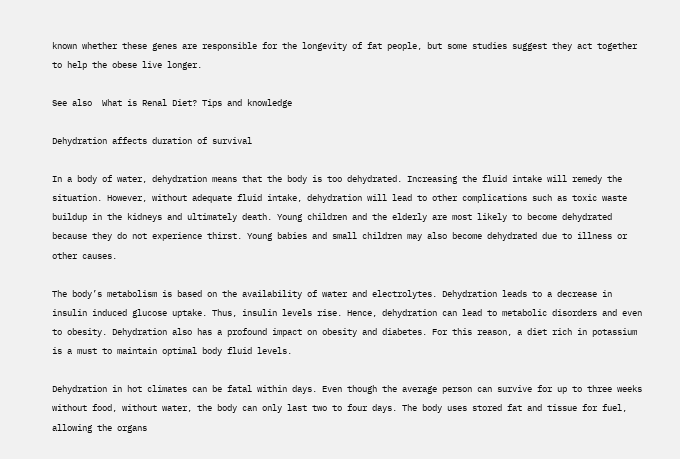known whether these genes are responsible for the longevity of fat people, but some studies suggest they act together to help the obese live longer.

See also  What is Renal Diet? Tips and knowledge

Dehydration affects duration of survival

In a body of water, dehydration means that the body is too dehydrated. Increasing the fluid intake will remedy the situation. However, without adequate fluid intake, dehydration will lead to other complications such as toxic waste buildup in the kidneys and ultimately death. Young children and the elderly are most likely to become dehydrated because they do not experience thirst. Young babies and small children may also become dehydrated due to illness or other causes.

The body’s metabolism is based on the availability of water and electrolytes. Dehydration leads to a decrease in insulin induced glucose uptake. Thus, insulin levels rise. Hence, dehydration can lead to metabolic disorders and even to obesity. Dehydration also has a profound impact on obesity and diabetes. For this reason, a diet rich in potassium is a must to maintain optimal body fluid levels.

Dehydration in hot climates can be fatal within days. Even though the average person can survive for up to three weeks without food, without water, the body can only last two to four days. The body uses stored fat and tissue for fuel, allowing the organs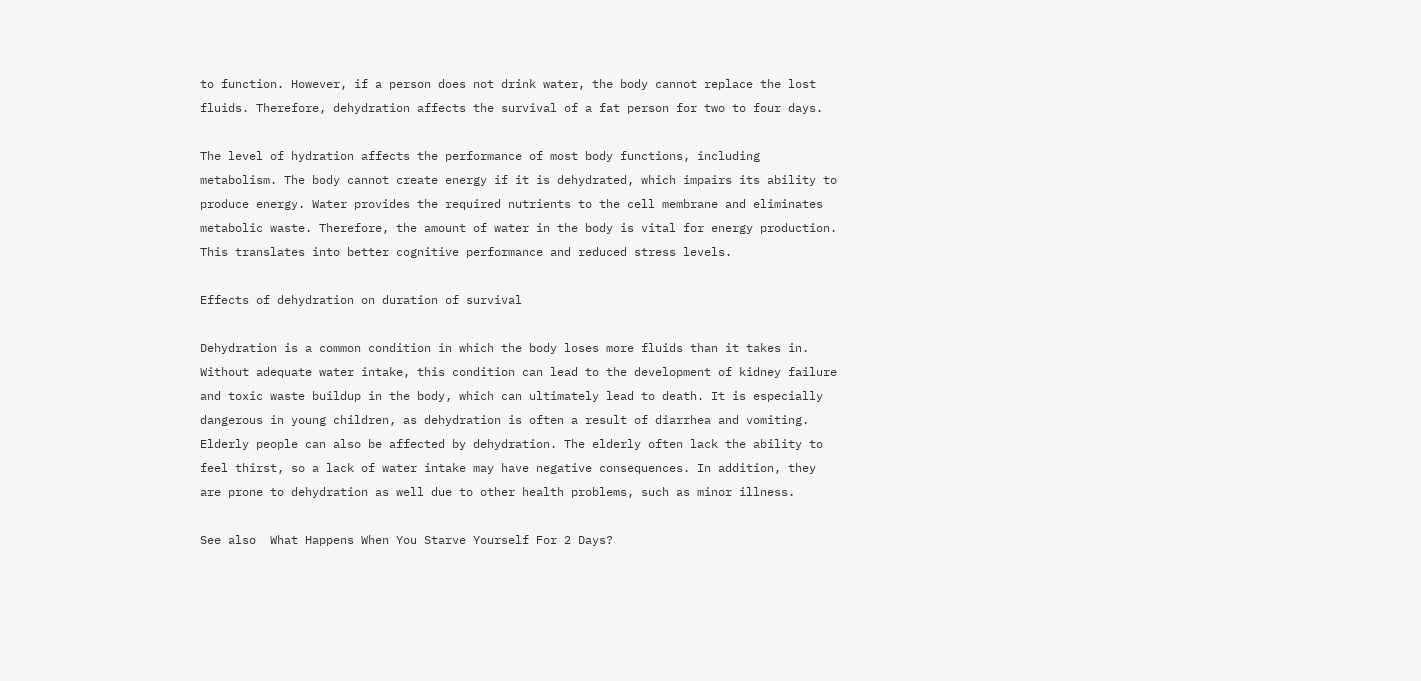to function. However, if a person does not drink water, the body cannot replace the lost fluids. Therefore, dehydration affects the survival of a fat person for two to four days.

The level of hydration affects the performance of most body functions, including metabolism. The body cannot create energy if it is dehydrated, which impairs its ability to produce energy. Water provides the required nutrients to the cell membrane and eliminates metabolic waste. Therefore, the amount of water in the body is vital for energy production. This translates into better cognitive performance and reduced stress levels.

Effects of dehydration on duration of survival

Dehydration is a common condition in which the body loses more fluids than it takes in. Without adequate water intake, this condition can lead to the development of kidney failure and toxic waste buildup in the body, which can ultimately lead to death. It is especially dangerous in young children, as dehydration is often a result of diarrhea and vomiting. Elderly people can also be affected by dehydration. The elderly often lack the ability to feel thirst, so a lack of water intake may have negative consequences. In addition, they are prone to dehydration as well due to other health problems, such as minor illness.

See also  What Happens When You Starve Yourself For 2 Days?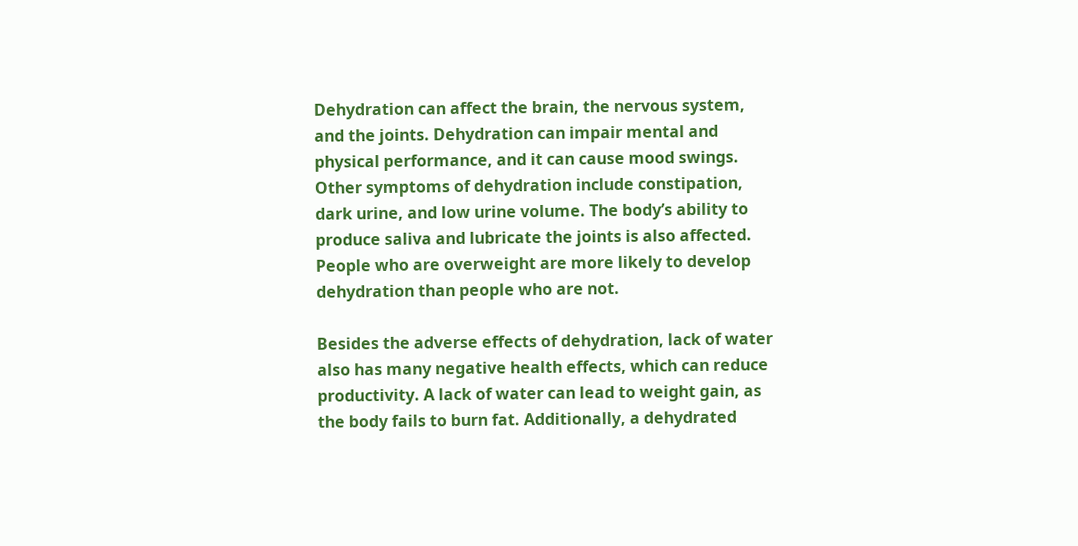Dehydration can affect the brain, the nervous system, and the joints. Dehydration can impair mental and physical performance, and it can cause mood swings. Other symptoms of dehydration include constipation, dark urine, and low urine volume. The body’s ability to produce saliva and lubricate the joints is also affected. People who are overweight are more likely to develop dehydration than people who are not.

Besides the adverse effects of dehydration, lack of water also has many negative health effects, which can reduce productivity. A lack of water can lead to weight gain, as the body fails to burn fat. Additionally, a dehydrated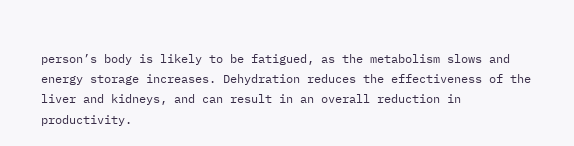person’s body is likely to be fatigued, as the metabolism slows and energy storage increases. Dehydration reduces the effectiveness of the liver and kidneys, and can result in an overall reduction in productivity.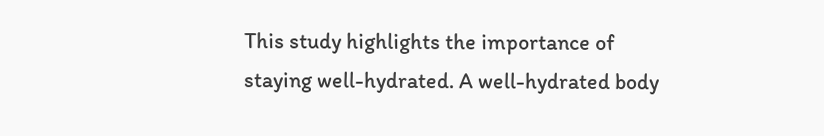This study highlights the importance of staying well-hydrated. A well-hydrated body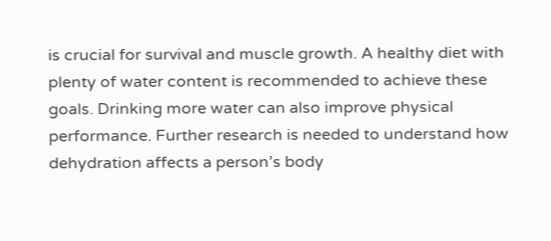is crucial for survival and muscle growth. A healthy diet with plenty of water content is recommended to achieve these goals. Drinking more water can also improve physical performance. Further research is needed to understand how dehydration affects a person’s body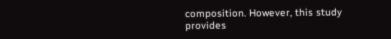composition. However, this study provides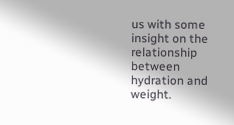us with some insight on the relationship between hydration and weight.